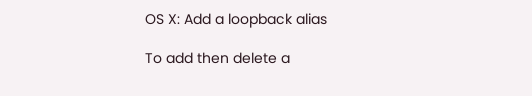OS X: Add a loopback alias

To add then delete a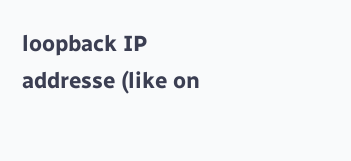loopback IP addresse (like on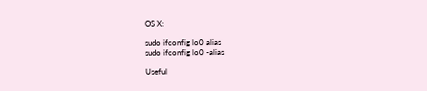OS X:

sudo ifconfig lo0 alias
sudo ifconfig lo0 -alias

Useful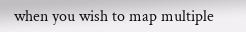when you wish to map multiple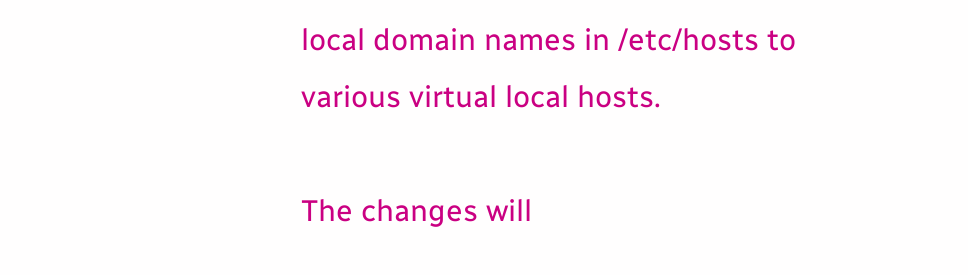local domain names in /etc/hosts to various virtual local hosts.

The changes will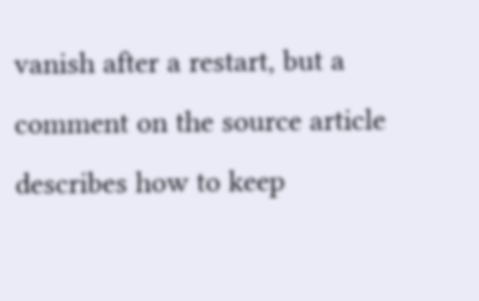vanish after a restart, but a comment on the source article describes how to keep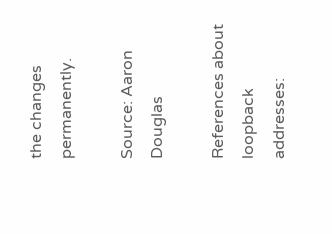the changes permanently.

Source: Aaron Douglas

References about loopback addresses: